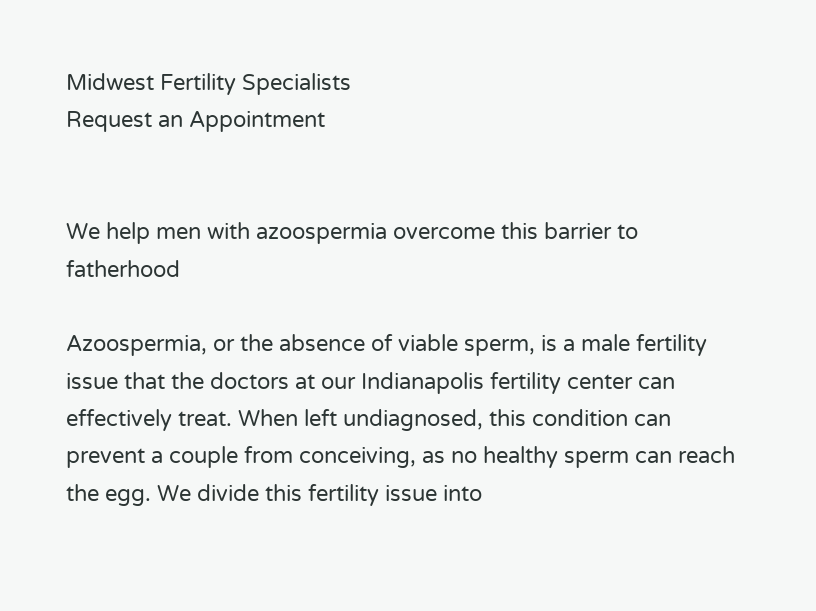Midwest Fertility Specialists
Request an Appointment


We help men with azoospermia overcome this barrier to fatherhood

Azoospermia, or the absence of viable sperm, is a male fertility issue that the doctors at our Indianapolis fertility center can effectively treat. When left undiagnosed, this condition can prevent a couple from conceiving, as no healthy sperm can reach the egg. We divide this fertility issue into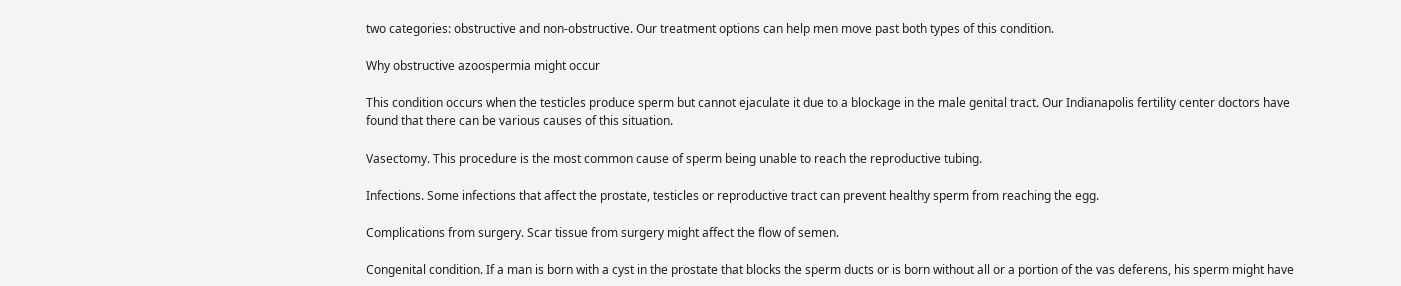two categories: obstructive and non-obstructive. Our treatment options can help men move past both types of this condition.

Why obstructive azoospermia might occur

This condition occurs when the testicles produce sperm but cannot ejaculate it due to a blockage in the male genital tract. Our Indianapolis fertility center doctors have found that there can be various causes of this situation.

Vasectomy. This procedure is the most common cause of sperm being unable to reach the reproductive tubing.

Infections. Some infections that affect the prostate, testicles or reproductive tract can prevent healthy sperm from reaching the egg.

Complications from surgery. Scar tissue from surgery might affect the flow of semen.

Congenital condition. If a man is born with a cyst in the prostate that blocks the sperm ducts or is born without all or a portion of the vas deferens, his sperm might have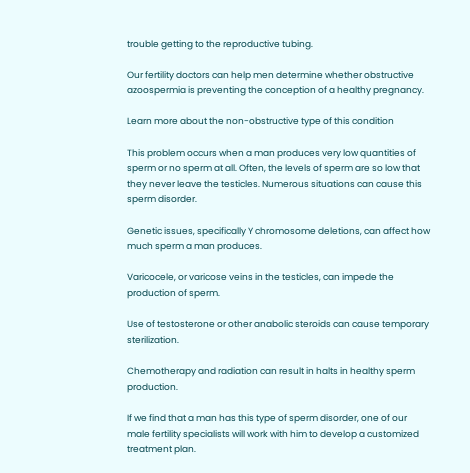trouble getting to the reproductive tubing.

Our fertility doctors can help men determine whether obstructive azoospermia is preventing the conception of a healthy pregnancy.

Learn more about the non-obstructive type of this condition

This problem occurs when a man produces very low quantities of sperm or no sperm at all. Often, the levels of sperm are so low that they never leave the testicles. Numerous situations can cause this sperm disorder.

Genetic issues, specifically Y chromosome deletions, can affect how much sperm a man produces.

Varicocele, or varicose veins in the testicles, can impede the production of sperm.

Use of testosterone or other anabolic steroids can cause temporary sterilization.

Chemotherapy and radiation can result in halts in healthy sperm production.

If we find that a man has this type of sperm disorder, one of our male fertility specialists will work with him to develop a customized treatment plan.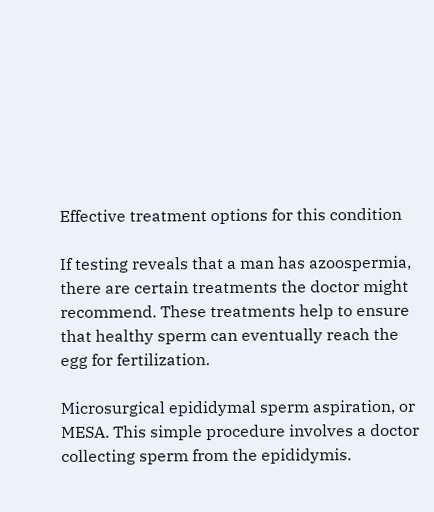Effective treatment options for this condition

If testing reveals that a man has azoospermia, there are certain treatments the doctor might recommend. These treatments help to ensure that healthy sperm can eventually reach the egg for fertilization.

Microsurgical epididymal sperm aspiration, or MESA. This simple procedure involves a doctor collecting sperm from the epididymis.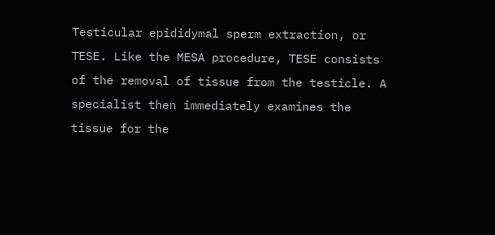Testicular epididymal sperm extraction, or TESE. Like the MESA procedure, TESE consists of the removal of tissue from the testicle. A specialist then immediately examines the tissue for the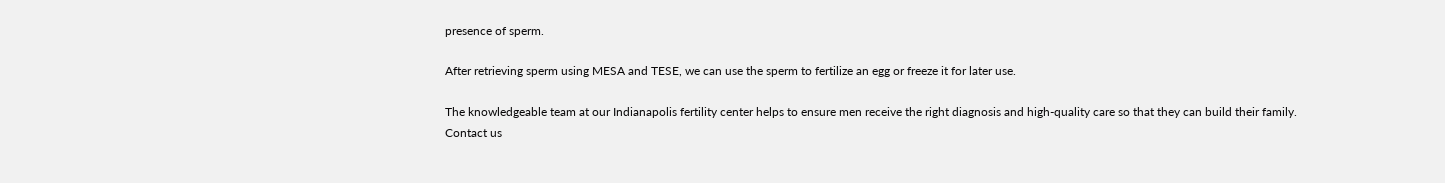presence of sperm.

After retrieving sperm using MESA and TESE, we can use the sperm to fertilize an egg or freeze it for later use.

The knowledgeable team at our Indianapolis fertility center helps to ensure men receive the right diagnosis and high-quality care so that they can build their family. Contact us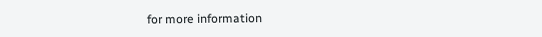for more information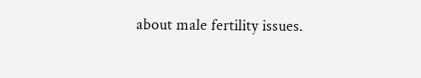about male fertility issues.